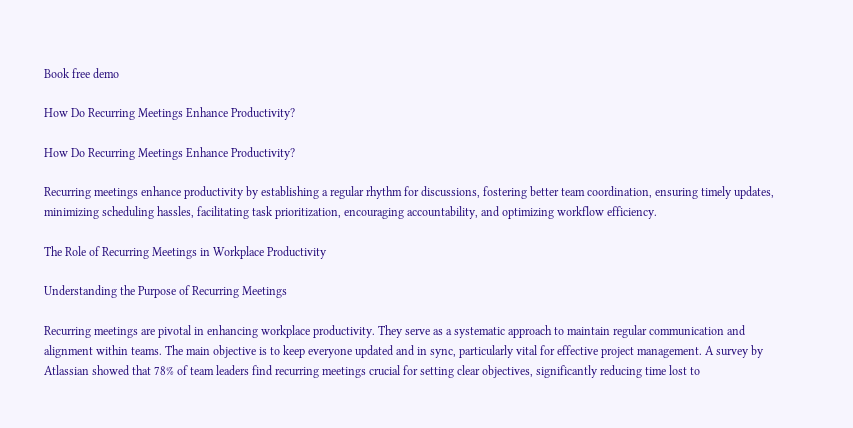Book free demo

How Do Recurring Meetings Enhance Productivity?

How Do Recurring Meetings Enhance Productivity?

Recurring meetings enhance productivity by establishing a regular rhythm for discussions, fostering better team coordination, ensuring timely updates, minimizing scheduling hassles, facilitating task prioritization, encouraging accountability, and optimizing workflow efficiency.

The Role of Recurring Meetings in Workplace Productivity

Understanding the Purpose of Recurring Meetings

Recurring meetings are pivotal in enhancing workplace productivity. They serve as a systematic approach to maintain regular communication and alignment within teams. The main objective is to keep everyone updated and in sync, particularly vital for effective project management. A survey by Atlassian showed that 78% of team leaders find recurring meetings crucial for setting clear objectives, significantly reducing time lost to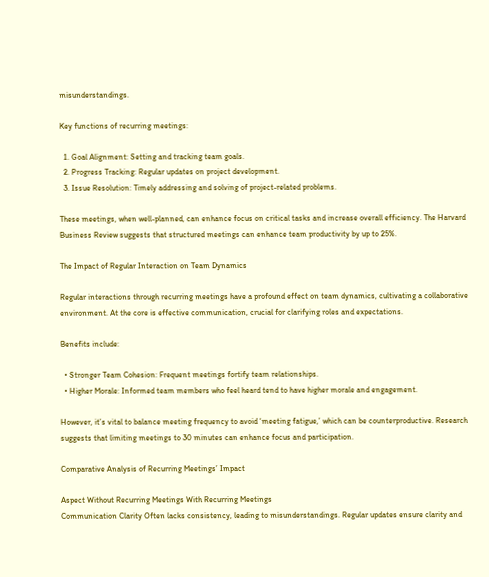misunderstandings.

Key functions of recurring meetings:

  1. Goal Alignment: Setting and tracking team goals.
  2. Progress Tracking: Regular updates on project development.
  3. Issue Resolution: Timely addressing and solving of project-related problems.

These meetings, when well-planned, can enhance focus on critical tasks and increase overall efficiency. The Harvard Business Review suggests that structured meetings can enhance team productivity by up to 25%.

The Impact of Regular Interaction on Team Dynamics

Regular interactions through recurring meetings have a profound effect on team dynamics, cultivating a collaborative environment. At the core is effective communication, crucial for clarifying roles and expectations.

Benefits include:

  • Stronger Team Cohesion: Frequent meetings fortify team relationships.
  • Higher Morale: Informed team members who feel heard tend to have higher morale and engagement.

However, it’s vital to balance meeting frequency to avoid ‘meeting fatigue,’ which can be counterproductive. Research suggests that limiting meetings to 30 minutes can enhance focus and participation.

Comparative Analysis of Recurring Meetings’ Impact

Aspect Without Recurring Meetings With Recurring Meetings
Communication Clarity Often lacks consistency, leading to misunderstandings. Regular updates ensure clarity and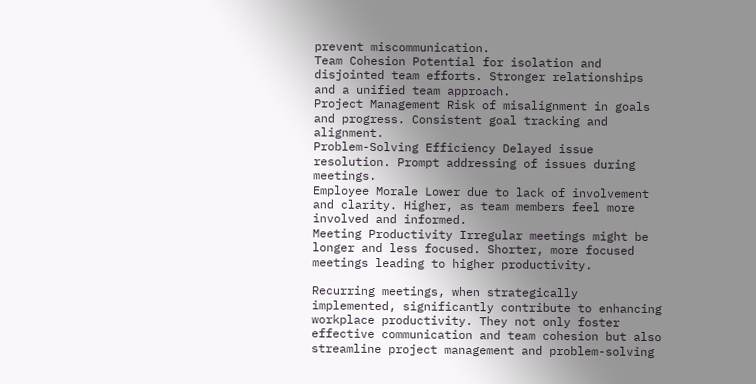prevent miscommunication.
Team Cohesion Potential for isolation and disjointed team efforts. Stronger relationships and a unified team approach.
Project Management Risk of misalignment in goals and progress. Consistent goal tracking and alignment.
Problem-Solving Efficiency Delayed issue resolution. Prompt addressing of issues during meetings.
Employee Morale Lower due to lack of involvement and clarity. Higher, as team members feel more involved and informed.
Meeting Productivity Irregular meetings might be longer and less focused. Shorter, more focused meetings leading to higher productivity.

Recurring meetings, when strategically implemented, significantly contribute to enhancing workplace productivity. They not only foster effective communication and team cohesion but also streamline project management and problem-solving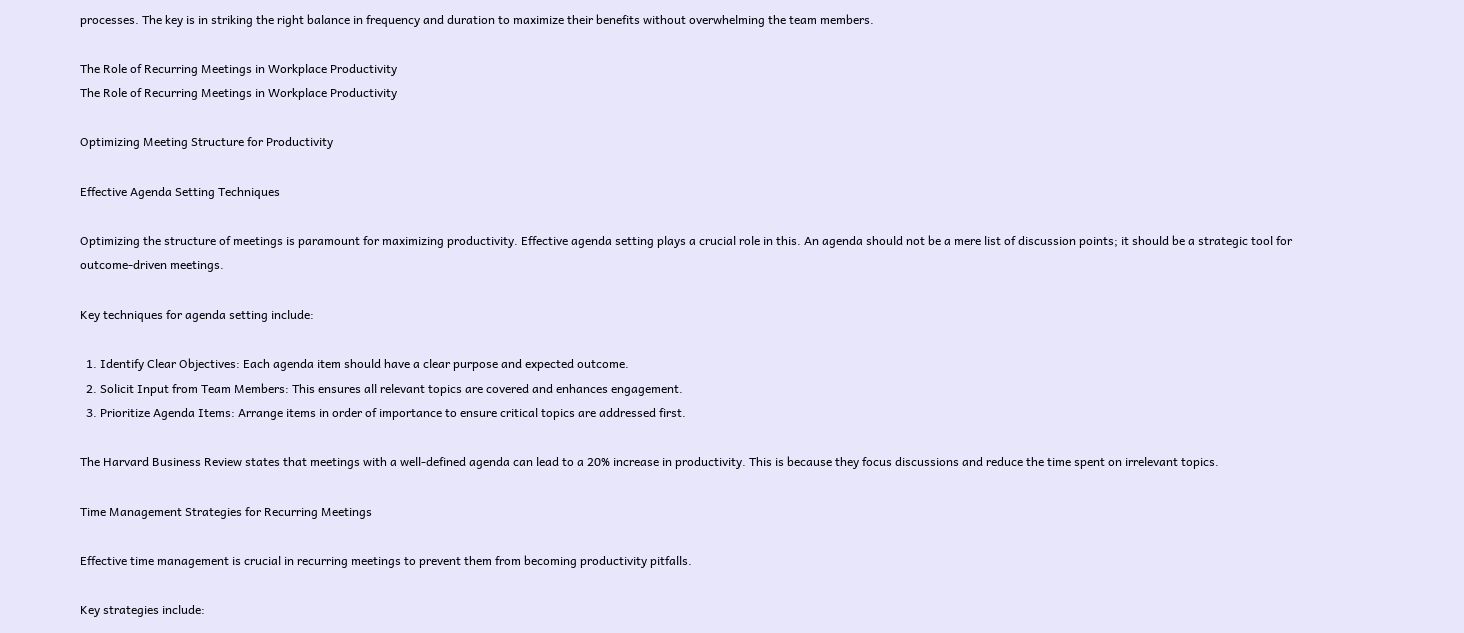processes. The key is in striking the right balance in frequency and duration to maximize their benefits without overwhelming the team members.

The Role of Recurring Meetings in Workplace Productivity
The Role of Recurring Meetings in Workplace Productivity

Optimizing Meeting Structure for Productivity

Effective Agenda Setting Techniques

Optimizing the structure of meetings is paramount for maximizing productivity. Effective agenda setting plays a crucial role in this. An agenda should not be a mere list of discussion points; it should be a strategic tool for outcome-driven meetings.

Key techniques for agenda setting include:

  1. Identify Clear Objectives: Each agenda item should have a clear purpose and expected outcome.
  2. Solicit Input from Team Members: This ensures all relevant topics are covered and enhances engagement.
  3. Prioritize Agenda Items: Arrange items in order of importance to ensure critical topics are addressed first.

The Harvard Business Review states that meetings with a well-defined agenda can lead to a 20% increase in productivity. This is because they focus discussions and reduce the time spent on irrelevant topics.

Time Management Strategies for Recurring Meetings

Effective time management is crucial in recurring meetings to prevent them from becoming productivity pitfalls.

Key strategies include: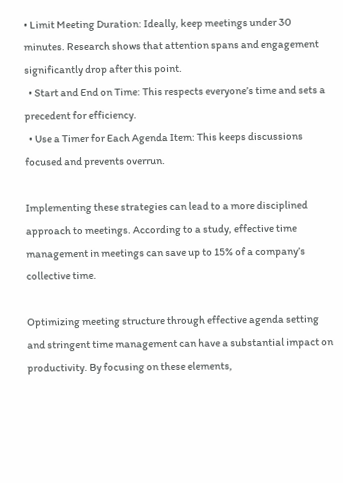• Limit Meeting Duration: Ideally, keep meetings under 30 minutes. Research shows that attention spans and engagement significantly drop after this point.
  • Start and End on Time: This respects everyone’s time and sets a precedent for efficiency.
  • Use a Timer for Each Agenda Item: This keeps discussions focused and prevents overrun.

Implementing these strategies can lead to a more disciplined approach to meetings. According to a study, effective time management in meetings can save up to 15% of a company’s collective time.

Optimizing meeting structure through effective agenda setting and stringent time management can have a substantial impact on productivity. By focusing on these elements,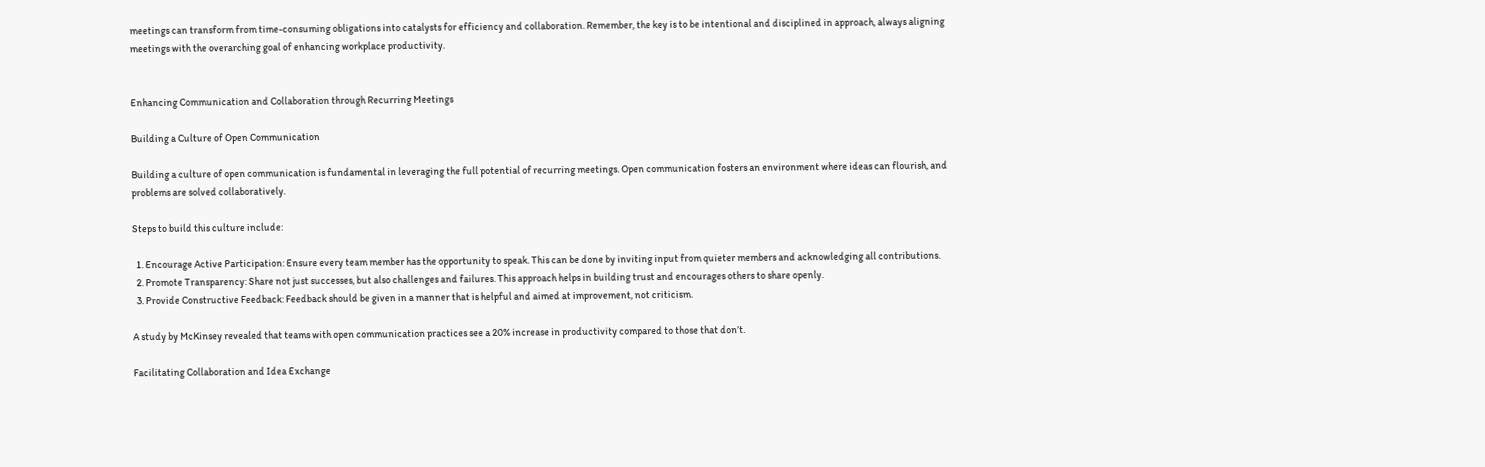meetings can transform from time-consuming obligations into catalysts for efficiency and collaboration. Remember, the key is to be intentional and disciplined in approach, always aligning meetings with the overarching goal of enhancing workplace productivity.


Enhancing Communication and Collaboration through Recurring Meetings

Building a Culture of Open Communication

Building a culture of open communication is fundamental in leveraging the full potential of recurring meetings. Open communication fosters an environment where ideas can flourish, and problems are solved collaboratively.

Steps to build this culture include:

  1. Encourage Active Participation: Ensure every team member has the opportunity to speak. This can be done by inviting input from quieter members and acknowledging all contributions.
  2. Promote Transparency: Share not just successes, but also challenges and failures. This approach helps in building trust and encourages others to share openly.
  3. Provide Constructive Feedback: Feedback should be given in a manner that is helpful and aimed at improvement, not criticism.

A study by McKinsey revealed that teams with open communication practices see a 20% increase in productivity compared to those that don’t.

Facilitating Collaboration and Idea Exchange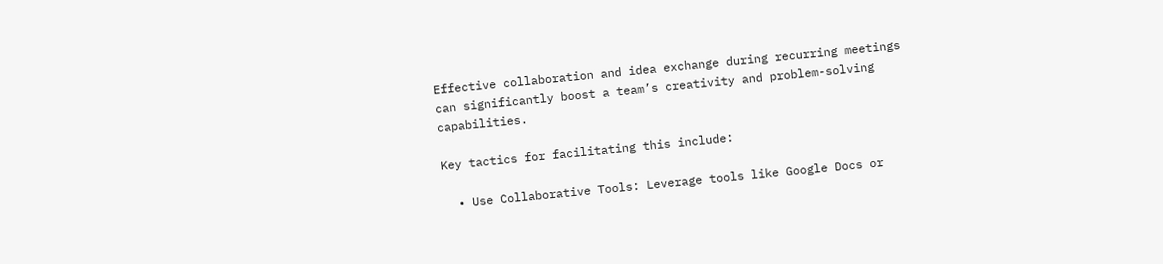Effective collaboration and idea exchange during recurring meetings can significantly boost a team’s creativity and problem-solving capabilities.

Key tactics for facilitating this include:

  • Use Collaborative Tools: Leverage tools like Google Docs or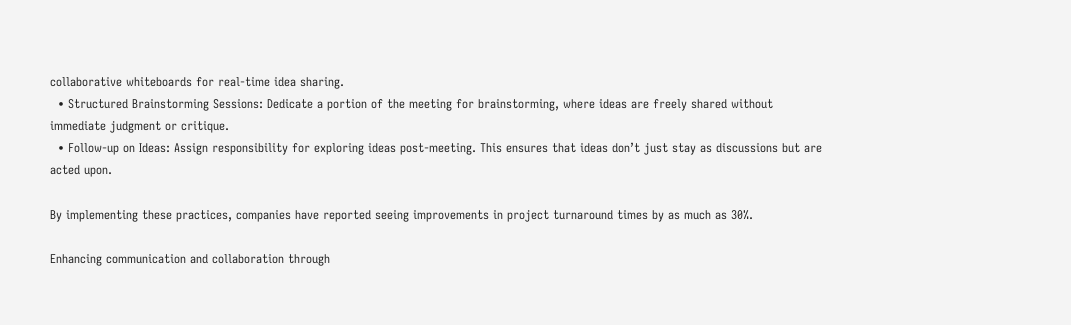collaborative whiteboards for real-time idea sharing.
  • Structured Brainstorming Sessions: Dedicate a portion of the meeting for brainstorming, where ideas are freely shared without immediate judgment or critique.
  • Follow-up on Ideas: Assign responsibility for exploring ideas post-meeting. This ensures that ideas don’t just stay as discussions but are acted upon.

By implementing these practices, companies have reported seeing improvements in project turnaround times by as much as 30%.

Enhancing communication and collaboration through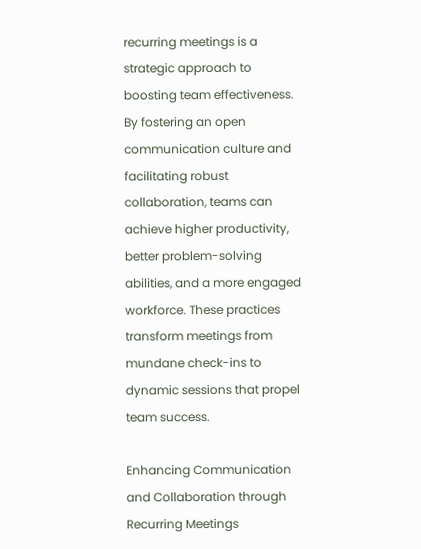recurring meetings is a strategic approach to boosting team effectiveness. By fostering an open communication culture and facilitating robust collaboration, teams can achieve higher productivity, better problem-solving abilities, and a more engaged workforce. These practices transform meetings from mundane check-ins to dynamic sessions that propel team success.

Enhancing Communication and Collaboration through Recurring Meetings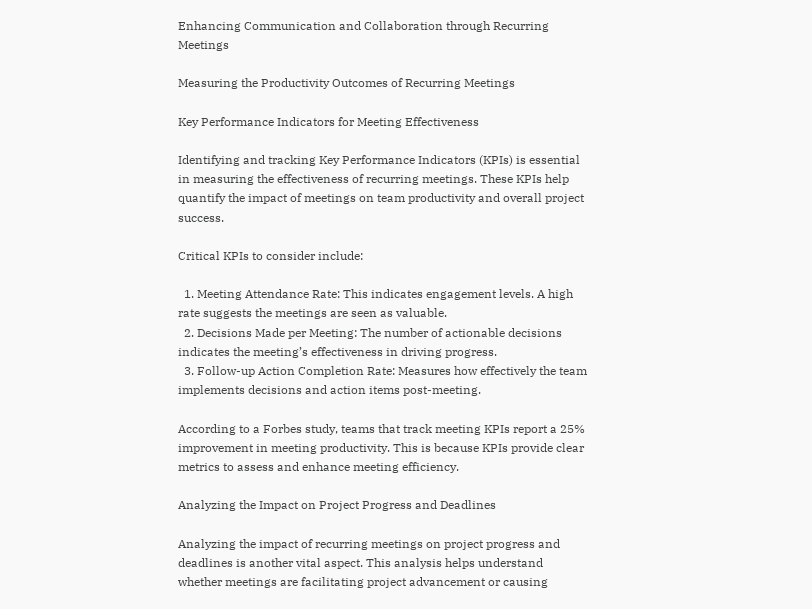Enhancing Communication and Collaboration through Recurring Meetings

Measuring the Productivity Outcomes of Recurring Meetings

Key Performance Indicators for Meeting Effectiveness

Identifying and tracking Key Performance Indicators (KPIs) is essential in measuring the effectiveness of recurring meetings. These KPIs help quantify the impact of meetings on team productivity and overall project success.

Critical KPIs to consider include:

  1. Meeting Attendance Rate: This indicates engagement levels. A high rate suggests the meetings are seen as valuable.
  2. Decisions Made per Meeting: The number of actionable decisions indicates the meeting’s effectiveness in driving progress.
  3. Follow-up Action Completion Rate: Measures how effectively the team implements decisions and action items post-meeting.

According to a Forbes study, teams that track meeting KPIs report a 25% improvement in meeting productivity. This is because KPIs provide clear metrics to assess and enhance meeting efficiency.

Analyzing the Impact on Project Progress and Deadlines

Analyzing the impact of recurring meetings on project progress and deadlines is another vital aspect. This analysis helps understand whether meetings are facilitating project advancement or causing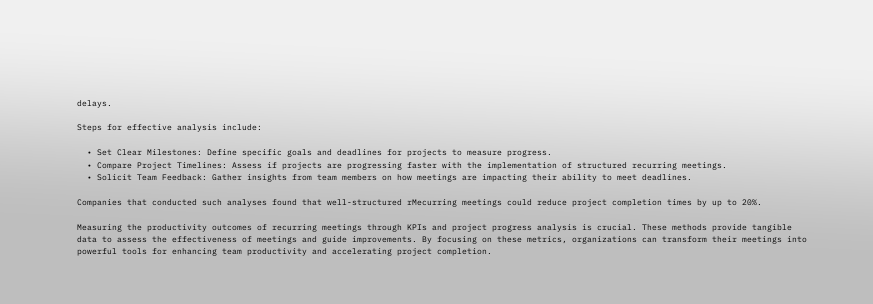delays.

Steps for effective analysis include:

  • Set Clear Milestones: Define specific goals and deadlines for projects to measure progress.
  • Compare Project Timelines: Assess if projects are progressing faster with the implementation of structured recurring meetings.
  • Solicit Team Feedback: Gather insights from team members on how meetings are impacting their ability to meet deadlines.

Companies that conducted such analyses found that well-structured rMecurring meetings could reduce project completion times by up to 20%.

Measuring the productivity outcomes of recurring meetings through KPIs and project progress analysis is crucial. These methods provide tangible data to assess the effectiveness of meetings and guide improvements. By focusing on these metrics, organizations can transform their meetings into powerful tools for enhancing team productivity and accelerating project completion.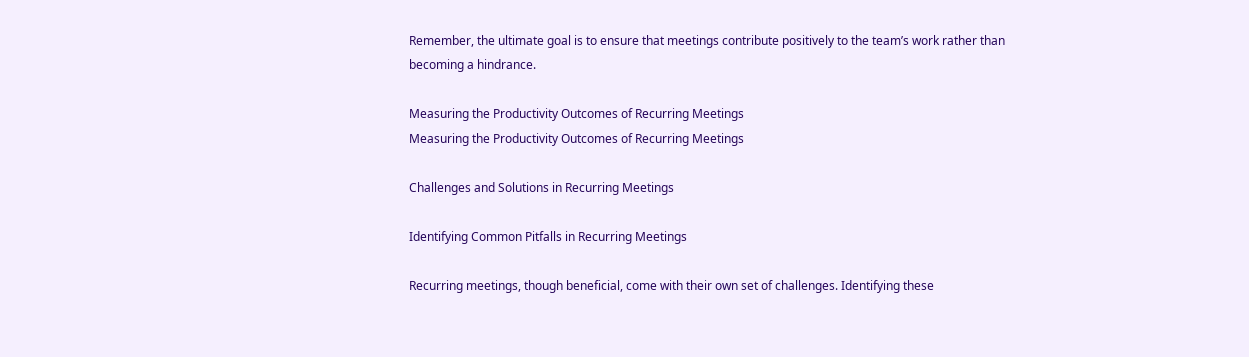Remember, the ultimate goal is to ensure that meetings contribute positively to the team’s work rather than becoming a hindrance.

Measuring the Productivity Outcomes of Recurring Meetings
Measuring the Productivity Outcomes of Recurring Meetings

Challenges and Solutions in Recurring Meetings

Identifying Common Pitfalls in Recurring Meetings

Recurring meetings, though beneficial, come with their own set of challenges. Identifying these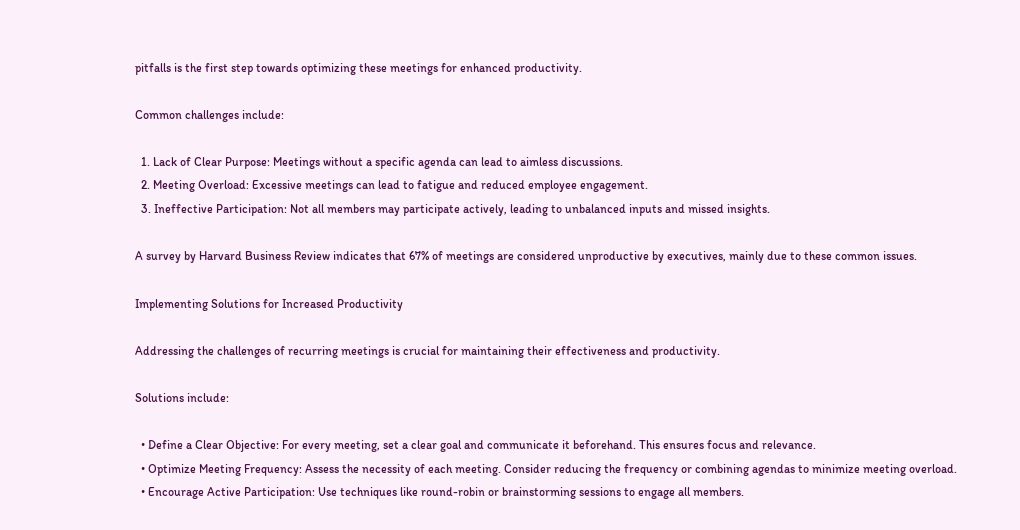pitfalls is the first step towards optimizing these meetings for enhanced productivity.

Common challenges include:

  1. Lack of Clear Purpose: Meetings without a specific agenda can lead to aimless discussions.
  2. Meeting Overload: Excessive meetings can lead to fatigue and reduced employee engagement.
  3. Ineffective Participation: Not all members may participate actively, leading to unbalanced inputs and missed insights.

A survey by Harvard Business Review indicates that 67% of meetings are considered unproductive by executives, mainly due to these common issues.

Implementing Solutions for Increased Productivity

Addressing the challenges of recurring meetings is crucial for maintaining their effectiveness and productivity.

Solutions include:

  • Define a Clear Objective: For every meeting, set a clear goal and communicate it beforehand. This ensures focus and relevance.
  • Optimize Meeting Frequency: Assess the necessity of each meeting. Consider reducing the frequency or combining agendas to minimize meeting overload.
  • Encourage Active Participation: Use techniques like round-robin or brainstorming sessions to engage all members.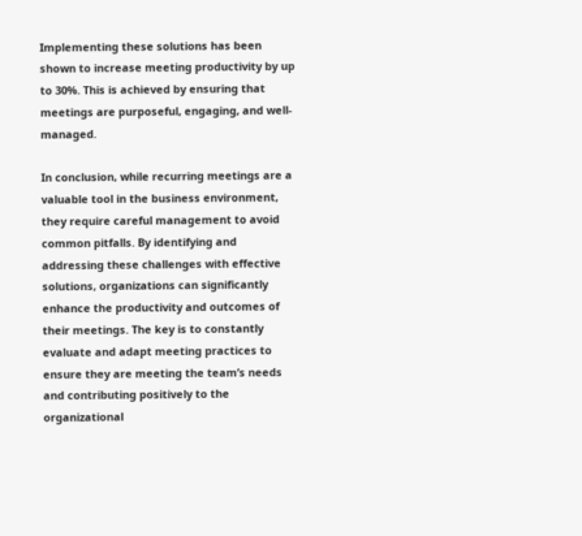Implementing these solutions has been shown to increase meeting productivity by up to 30%. This is achieved by ensuring that meetings are purposeful, engaging, and well-managed.

In conclusion, while recurring meetings are a valuable tool in the business environment, they require careful management to avoid common pitfalls. By identifying and addressing these challenges with effective solutions, organizations can significantly enhance the productivity and outcomes of their meetings. The key is to constantly evaluate and adapt meeting practices to ensure they are meeting the team’s needs and contributing positively to the organizational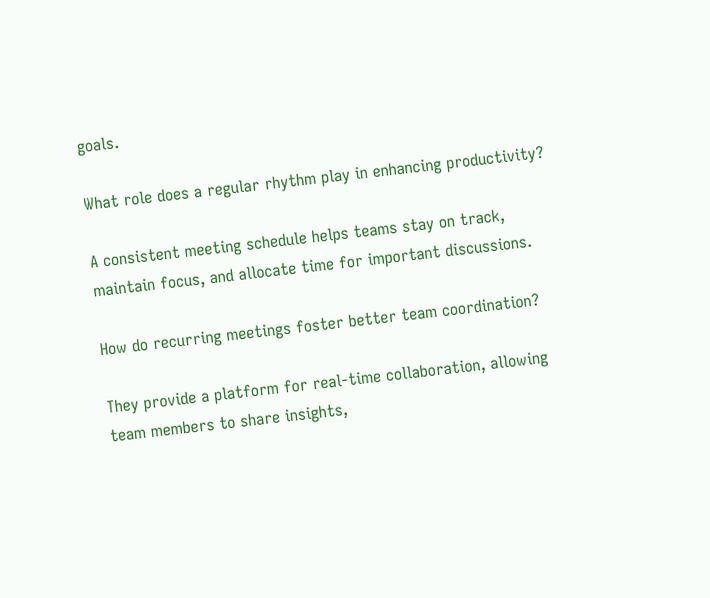goals.

What role does a regular rhythm play in enhancing productivity?

A consistent meeting schedule helps teams stay on track, maintain focus, and allocate time for important discussions.

How do recurring meetings foster better team coordination?

They provide a platform for real-time collaboration, allowing team members to share insights,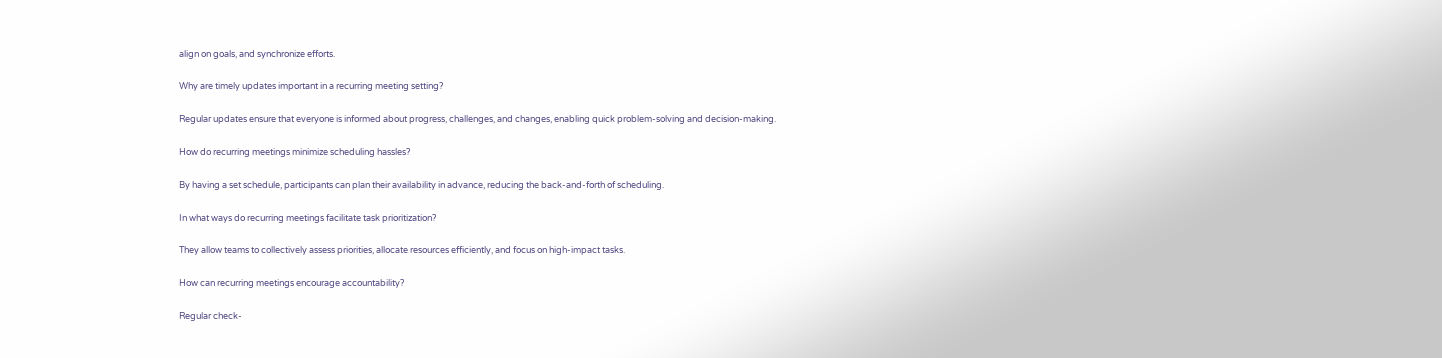align on goals, and synchronize efforts.

Why are timely updates important in a recurring meeting setting?

Regular updates ensure that everyone is informed about progress, challenges, and changes, enabling quick problem-solving and decision-making.

How do recurring meetings minimize scheduling hassles?

By having a set schedule, participants can plan their availability in advance, reducing the back-and-forth of scheduling.

In what ways do recurring meetings facilitate task prioritization?

They allow teams to collectively assess priorities, allocate resources efficiently, and focus on high-impact tasks.

How can recurring meetings encourage accountability?

Regular check-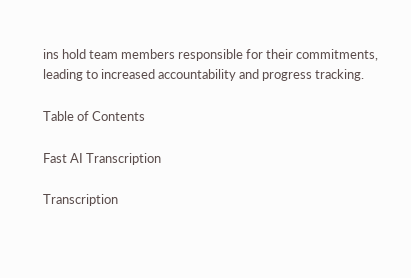ins hold team members responsible for their commitments, leading to increased accountability and progress tracking.

Table of Contents

Fast AI Transcription

Transcription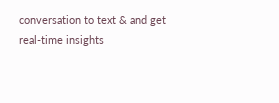conversation to text & and get real-time insights